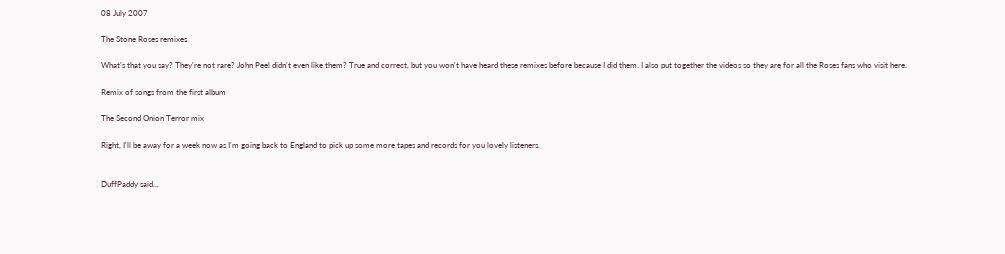08 July 2007

The Stone Roses remixes

What's that you say? They're not rare? John Peel didn't even like them? True and correct, but you won't have heard these remixes before because I did them. I also put together the videos so they are for all the Roses fans who visit here.

Remix of songs from the first album

The Second Onion Terror mix

Right, I'll be away for a week now as I'm going back to England to pick up some more tapes and records for you lovely listeners.


DuffPaddy said...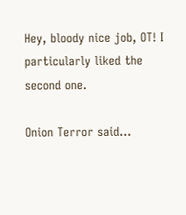Hey, bloody nice job, OT! I particularly liked the second one.

Onion Terror said...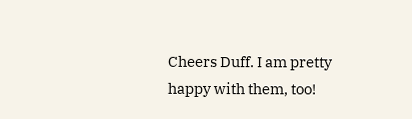Cheers Duff. I am pretty happy with them, too!